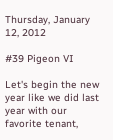Thursday, January 12, 2012

#39 Pigeon VI

Let's begin the new year like we did last year with our favorite tenant,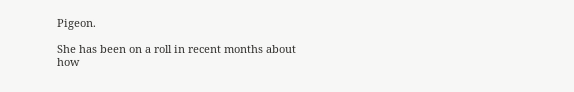Pigeon.

She has been on a roll in recent months about how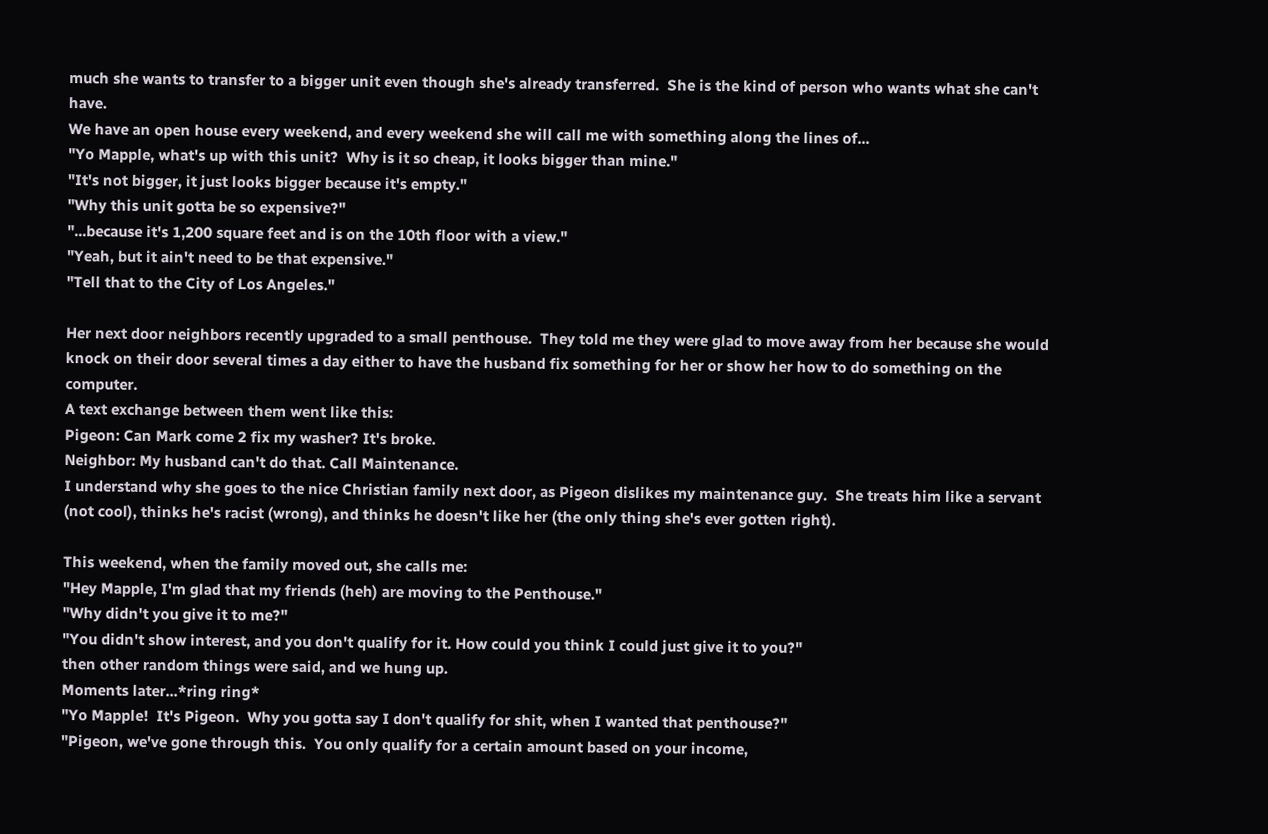much she wants to transfer to a bigger unit even though she's already transferred.  She is the kind of person who wants what she can't have.
We have an open house every weekend, and every weekend she will call me with something along the lines of...
"Yo Mapple, what's up with this unit?  Why is it so cheap, it looks bigger than mine."
"It's not bigger, it just looks bigger because it's empty."
"Why this unit gotta be so expensive?"
"...because it's 1,200 square feet and is on the 10th floor with a view."
"Yeah, but it ain't need to be that expensive."
"Tell that to the City of Los Angeles."

Her next door neighbors recently upgraded to a small penthouse.  They told me they were glad to move away from her because she would knock on their door several times a day either to have the husband fix something for her or show her how to do something on the computer.
A text exchange between them went like this:
Pigeon: Can Mark come 2 fix my washer? It's broke.
Neighbor: My husband can't do that. Call Maintenance.
I understand why she goes to the nice Christian family next door, as Pigeon dislikes my maintenance guy.  She treats him like a servant (not cool), thinks he's racist (wrong), and thinks he doesn't like her (the only thing she's ever gotten right).

This weekend, when the family moved out, she calls me:
"Hey Mapple, I'm glad that my friends (heh) are moving to the Penthouse."
"Why didn't you give it to me?"
"You didn't show interest, and you don't qualify for it. How could you think I could just give it to you?"
then other random things were said, and we hung up.
Moments later...*ring ring*
"Yo Mapple!  It's Pigeon.  Why you gotta say I don't qualify for shit, when I wanted that penthouse?"
"Pigeon, we've gone through this.  You only qualify for a certain amount based on your income,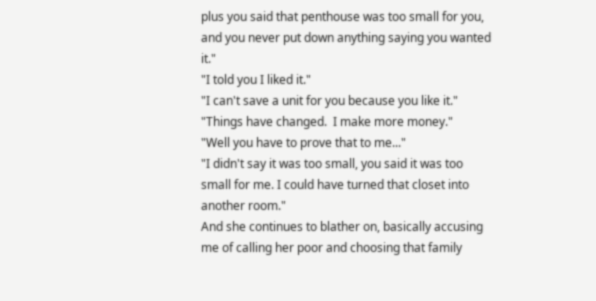plus you said that penthouse was too small for you, and you never put down anything saying you wanted it."
"I told you I liked it."
"I can't save a unit for you because you like it."
"Things have changed.  I make more money."
"Well you have to prove that to me..."
"I didn't say it was too small, you said it was too small for me. I could have turned that closet into another room."
And she continues to blather on, basically accusing me of calling her poor and choosing that family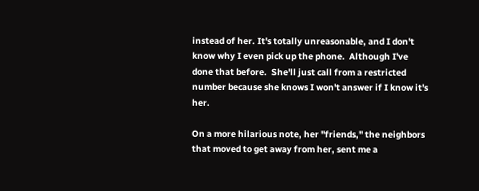instead of her. It's totally unreasonable, and I don't know why I even pick up the phone.  Although I've done that before.  She'll just call from a restricted number because she knows I won't answer if I know it's her.

On a more hilarious note, her "friends," the neighbors that moved to get away from her, sent me a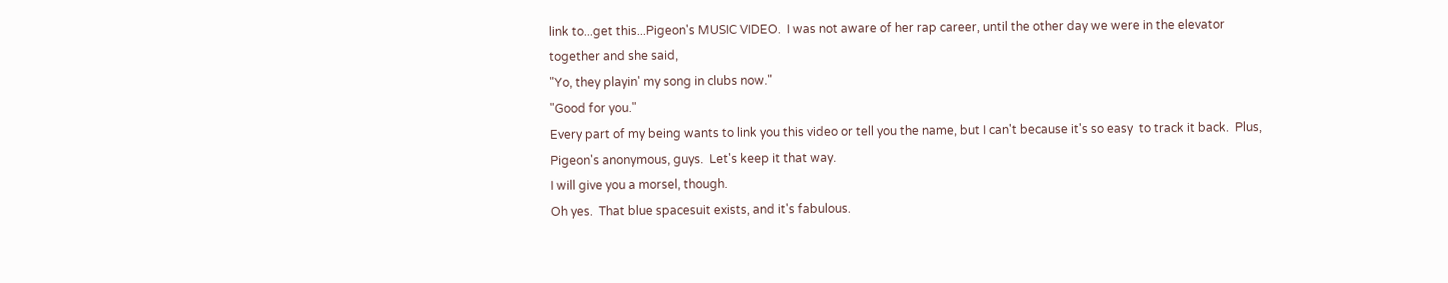link to...get this...Pigeon's MUSIC VIDEO.  I was not aware of her rap career, until the other day we were in the elevator together and she said,
"Yo, they playin' my song in clubs now."
"Good for you."
Every part of my being wants to link you this video or tell you the name, but I can't because it's so easy  to track it back.  Plus, Pigeon's anonymous, guys.  Let's keep it that way.
I will give you a morsel, though.
Oh yes.  That blue spacesuit exists, and it's fabulous.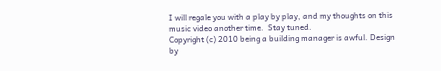I will regale you with a play by play, and my thoughts on this music video another time.  Stay tuned.
Copyright (c) 2010 being a building manager is awful. Design by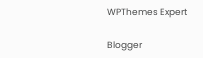WPThemes Expert

Blogger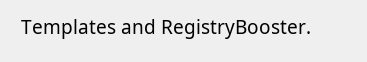Templates and RegistryBooster.